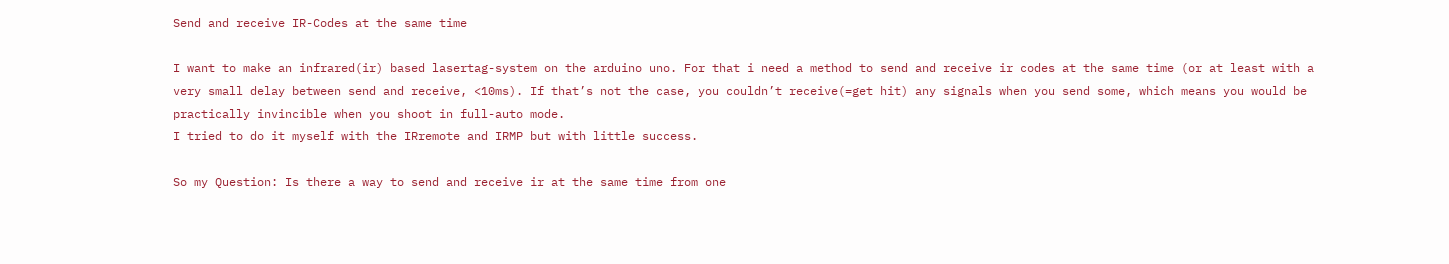Send and receive IR-Codes at the same time

I want to make an infrared(ir) based lasertag-system on the arduino uno. For that i need a method to send and receive ir codes at the same time (or at least with a very small delay between send and receive, <10ms). If that’s not the case, you couldn’t receive(=get hit) any signals when you send some, which means you would be practically invincible when you shoot in full-auto mode.
I tried to do it myself with the IRremote and IRMP but with little success.

So my Question: Is there a way to send and receive ir at the same time from one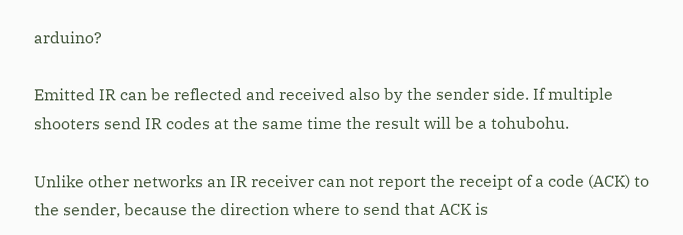arduino?

Emitted IR can be reflected and received also by the sender side. If multiple shooters send IR codes at the same time the result will be a tohubohu.

Unlike other networks an IR receiver can not report the receipt of a code (ACK) to the sender, because the direction where to send that ACK is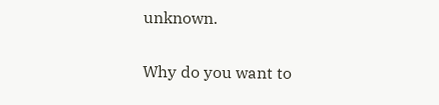unknown.

Why do you want to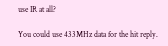use IR at all?

You could use 433MHz data for the hit reply.